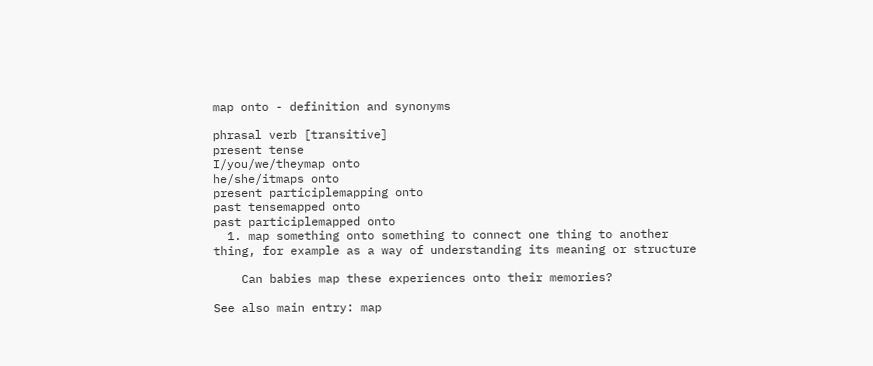map onto - definition and synonyms

phrasal verb [transitive]
present tense
I/you/we/theymap onto
he/she/itmaps onto
present participlemapping onto
past tensemapped onto
past participlemapped onto
  1. map something onto something to connect one thing to another thing, for example as a way of understanding its meaning or structure

    Can babies map these experiences onto their memories?

See also main entry: map